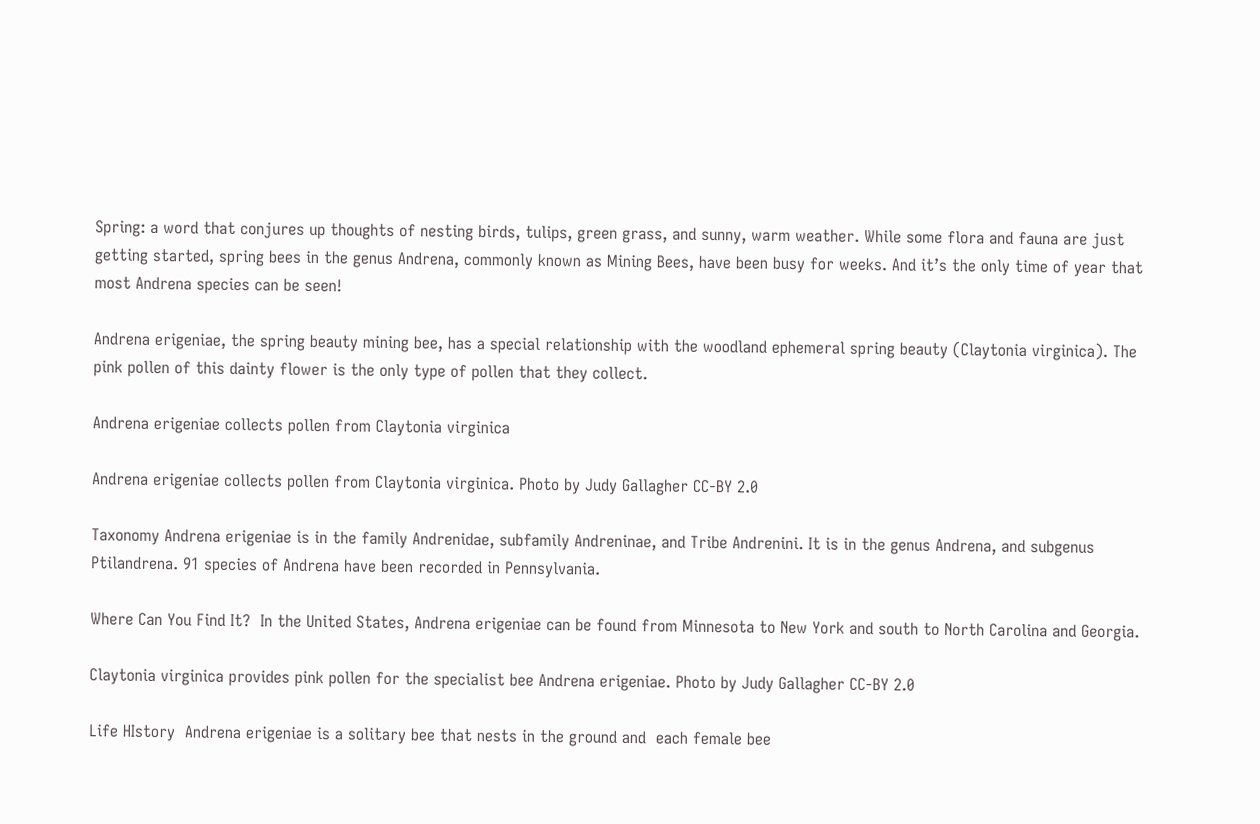Spring: a word that conjures up thoughts of nesting birds, tulips, green grass, and sunny, warm weather. While some flora and fauna are just getting started, spring bees in the genus Andrena, commonly known as Mining Bees, have been busy for weeks. And it’s the only time of year that most Andrena species can be seen!

Andrena erigeniae, the spring beauty mining bee, has a special relationship with the woodland ephemeral spring beauty (Claytonia virginica). The pink pollen of this dainty flower is the only type of pollen that they collect.

Andrena erigeniae collects pollen from Claytonia virginica

Andrena erigeniae collects pollen from Claytonia virginica. Photo by Judy Gallagher CC-BY 2.0

Taxonomy Andrena erigeniae is in the family Andrenidae, subfamily Andreninae, and Tribe Andrenini. It is in the genus Andrena, and subgenus Ptilandrena. 91 species of Andrena have been recorded in Pennsylvania.

Where Can You Find It?  In the United States, Andrena erigeniae can be found from Minnesota to New York and south to North Carolina and Georgia.

Claytonia virginica provides pink pollen for the specialist bee Andrena erigeniae. Photo by Judy Gallagher CC-BY 2.0

Life HIstory  Andrena erigeniae is a solitary bee that nests in the ground and  each female bee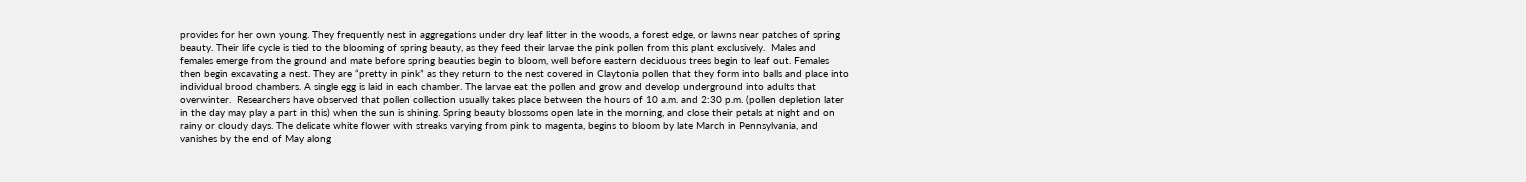provides for her own young. They frequently nest in aggregations under dry leaf litter in the woods, a forest edge, or lawns near patches of spring beauty. Their life cycle is tied to the blooming of spring beauty, as they feed their larvae the pink pollen from this plant exclusively.  Males and females emerge from the ground and mate before spring beauties begin to bloom, well before eastern deciduous trees begin to leaf out. Females then begin excavating a nest. They are “pretty in pink” as they return to the nest covered in Claytonia pollen that they form into balls and place into individual brood chambers. A single egg is laid in each chamber. The larvae eat the pollen and grow and develop underground into adults that overwinter.  Researchers have observed that pollen collection usually takes place between the hours of 10 a.m. and 2:30 p.m. (pollen depletion later in the day may play a part in this) when the sun is shining. Spring beauty blossoms open late in the morning, and close their petals at night and on rainy or cloudy days. The delicate white flower with streaks varying from pink to magenta, begins to bloom by late March in Pennsylvania, and vanishes by the end of May along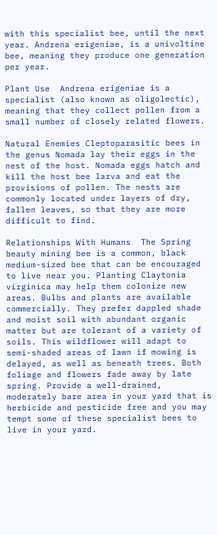with this specialist bee, until the next year. Andrena erigeniae, is a univoltine bee, meaning they produce one generation per year.

Plant Use  Andrena erigeniae is a specialist (also known as oligolectic), meaning that they collect pollen from a small number of closely related flowers.

Natural Enemies Cleptoparasitic bees in the genus Nomada lay their eggs in the nest of the host. Nomada eggs hatch and kill the host bee larva and eat the provisions of pollen. The nests are commonly located under layers of dry, fallen leaves, so that they are more difficult to find.

Relationships With Humans  The Spring beauty mining bee is a common, black medium-sized bee that can be encouraged to live near you. Planting Claytonia virginica may help them colonize new areas. Bulbs and plants are available commercially. They prefer dappled shade and moist soil with abundant organic matter but are tolerant of a variety of soils. This wildflower will adapt to semi-shaded areas of lawn if mowing is delayed, as well as beneath trees. Both foliage and flowers fade away by late spring. Provide a well-drained, moderately bare area in your yard that is herbicide and pesticide free and you may tempt some of these specialist bees to live in your yard.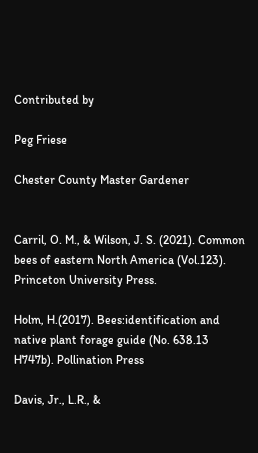Contributed by

Peg Friese

Chester County Master Gardener


Carril, O. M., & Wilson, J. S. (2021). Common bees of eastern North America (Vol.123). Princeton University Press.

Holm, H.(2017). Bees:identification and native plant forage guide (No. 638.13 H747b). Pollination Press

Davis, Jr., L.R., &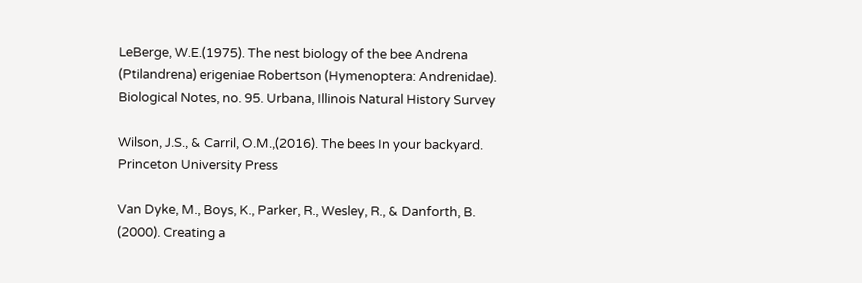LeBerge, W.E.(1975). The nest biology of the bee Andrena (Ptilandrena) erigeniae Robertson (Hymenoptera: Andrenidae). Biological Notes, no. 95. Urbana, Illinois Natural History Survey

Wilson, J.S., & Carril, O.M.,(2016). The bees In your backyard. Princeton University Press

Van Dyke, M., Boys, K., Parker, R., Wesley, R., & Danforth, B. (2000). Creating a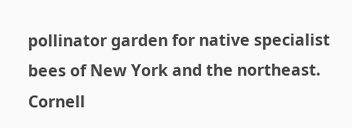pollinator garden for native specialist bees of New York and the northeast. Cornell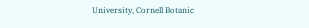University, Cornell Botanic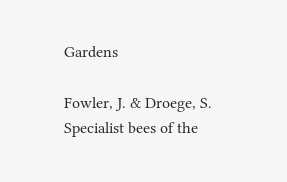Gardens

Fowler, J. & Droege, S. Specialist bees of the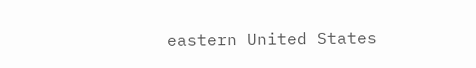eastern United States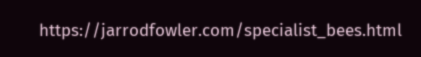https://jarrodfowler.com/specialist_bees.html